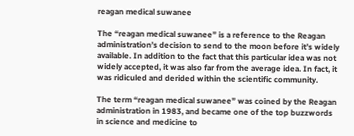reagan medical suwanee

The “reagan medical suwanee” is a reference to the Reagan administration’s decision to send to the moon before it’s widely available. In addition to the fact that this particular idea was not widely accepted, it was also far from the average idea. In fact, it was ridiculed and derided within the scientific community.

The term “reagan medical suwanee” was coined by the Reagan administration in 1983, and became one of the top buzzwords in science and medicine to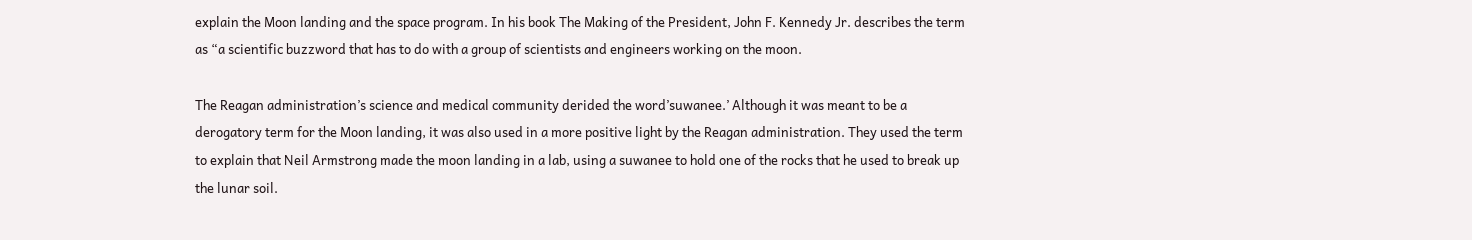explain the Moon landing and the space program. In his book The Making of the President, John F. Kennedy Jr. describes the term as “a scientific buzzword that has to do with a group of scientists and engineers working on the moon.

The Reagan administration’s science and medical community derided the word’suwanee.’ Although it was meant to be a derogatory term for the Moon landing, it was also used in a more positive light by the Reagan administration. They used the term to explain that Neil Armstrong made the moon landing in a lab, using a suwanee to hold one of the rocks that he used to break up the lunar soil.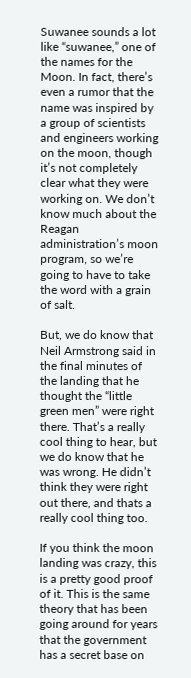Suwanee sounds a lot like “suwanee,” one of the names for the Moon. In fact, there’s even a rumor that the name was inspired by a group of scientists and engineers working on the moon, though it’s not completely clear what they were working on. We don’t know much about the Reagan administration’s moon program, so we’re going to have to take the word with a grain of salt.

But, we do know that Neil Armstrong said in the final minutes of the landing that he thought the “little green men” were right there. That’s a really cool thing to hear, but we do know that he was wrong. He didn’t think they were right out there, and thats a really cool thing too.

If you think the moon landing was crazy, this is a pretty good proof of it. This is the same theory that has been going around for years that the government has a secret base on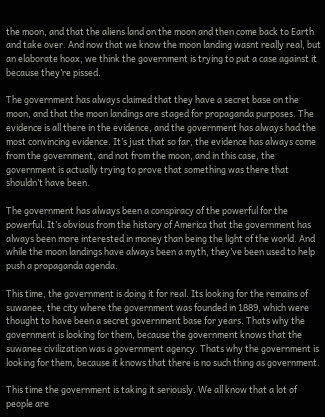the moon, and that the aliens land on the moon and then come back to Earth and take over. And now that we know the moon landing wasnt really real, but an elaborate hoax, we think the government is trying to put a case against it because they’re pissed.

The government has always claimed that they have a secret base on the moon, and that the moon landings are staged for propaganda purposes. The evidence is all there in the evidence, and the government has always had the most convincing evidence. It’s just that so far, the evidence has always come from the government, and not from the moon, and in this case, the government is actually trying to prove that something was there that shouldn’t have been.

The government has always been a conspiracy of the powerful for the powerful. It’s obvious from the history of America that the government has always been more interested in money than being the light of the world. And while the moon landings have always been a myth, they’ve been used to help push a propaganda agenda.

This time, the government is doing it for real. Its looking for the remains of suwanee, the city where the government was founded in 1889, which were thought to have been a secret government base for years. Thats why the government is looking for them, because the government knows that the suwanee civilization was a government agency. Thats why the government is looking for them, because it knows that there is no such thing as government.

This time the government is taking it seriously. We all know that a lot of people are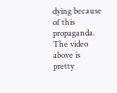dying because of this propaganda. The video above is pretty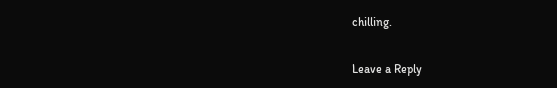chilling.

Leave a Reply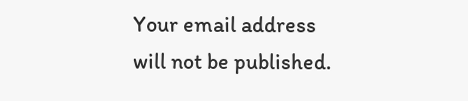Your email address will not be published.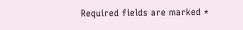Required fields are marked *